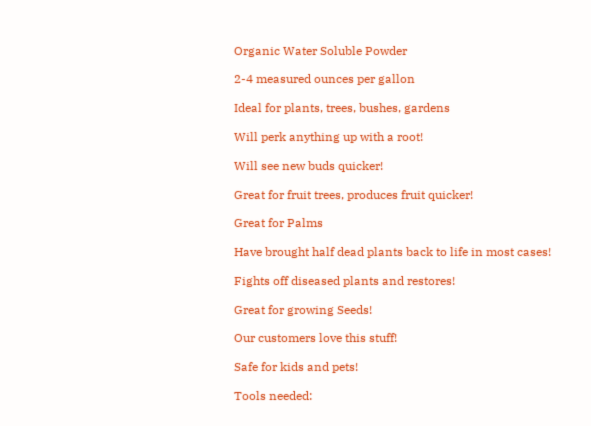Organic Water Soluble Powder

2-4 measured ounces per gallon

Ideal for plants, trees, bushes, gardens

Will perk anything up with a root!

Will see new buds quicker!

Great for fruit trees, produces fruit quicker!

Great for Palms

Have brought half dead plants back to life in most cases!

Fights off diseased plants and restores!

Great for growing Seeds!

Our customers love this stuff!

Safe for kids and pets!

Tools needed: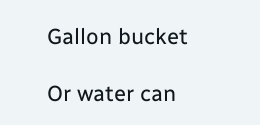Gallon bucket

Or water can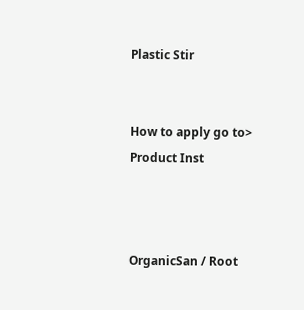Plastic Stir


How to apply go to> Product Inst



OrganicSan / Root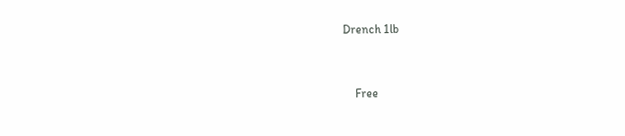Drench 1lb


    Free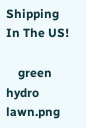Shipping In The US!

    green hydro lawn.png